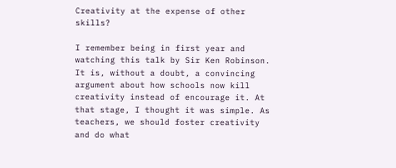Creativity at the expense of other skills?

I remember being in first year and watching this talk by Sir Ken Robinson. It is, without a doubt, a convincing argument about how schools now kill creativity instead of encourage it. At that stage, I thought it was simple. As teachers, we should foster creativity and do what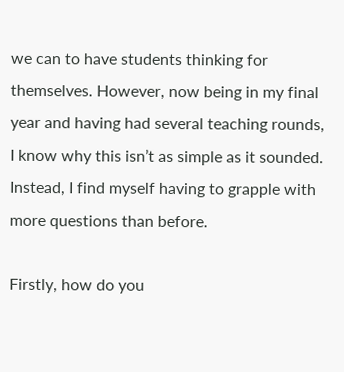we can to have students thinking for themselves. However, now being in my final year and having had several teaching rounds, I know why this isn’t as simple as it sounded. Instead, I find myself having to grapple with more questions than before.

Firstly, how do you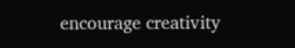encourage creativity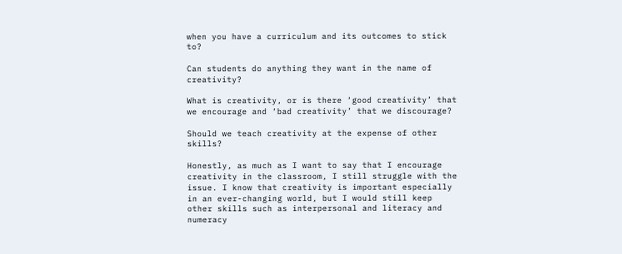when you have a curriculum and its outcomes to stick to?

Can students do anything they want in the name of creativity?

What is creativity, or is there ‘good creativity’ that we encourage and ‘bad creativity’ that we discourage?

Should we teach creativity at the expense of other skills?

Honestly, as much as I want to say that I encourage creativity in the classroom, I still struggle with the issue. I know that creativity is important especially in an ever-changing world, but I would still keep other skills such as interpersonal and literacy and numeracy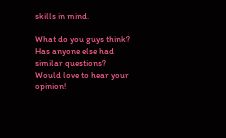skills in mind.

What do you guys think? Has anyone else had similar questions? Would love to hear your opinion!